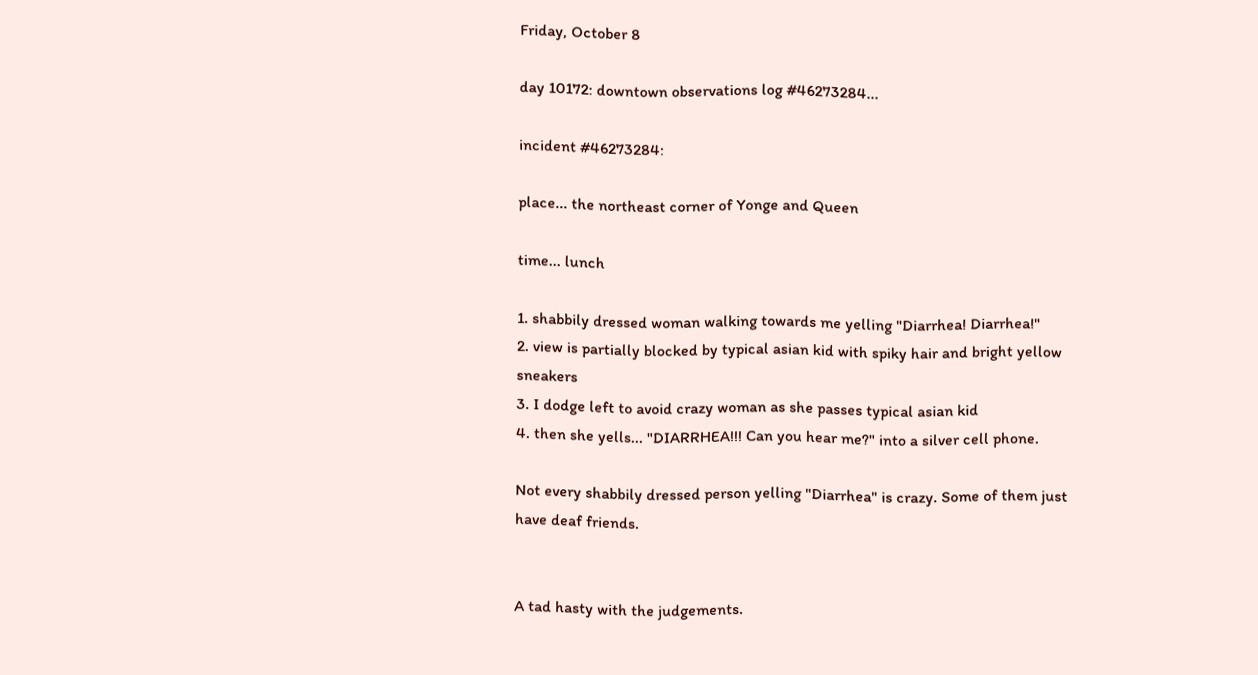Friday, October 8

day 10172: downtown observations log #46273284...

incident #46273284:

place... the northeast corner of Yonge and Queen

time... lunch

1. shabbily dressed woman walking towards me yelling "Diarrhea! Diarrhea!"
2. view is partially blocked by typical asian kid with spiky hair and bright yellow sneakers
3. I dodge left to avoid crazy woman as she passes typical asian kid
4. then she yells... "DIARRHEA!!! Can you hear me?" into a silver cell phone.

Not every shabbily dressed person yelling "Diarrhea" is crazy. Some of them just have deaf friends.


A tad hasty with the judgements.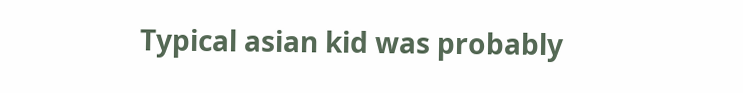Typical asian kid was probably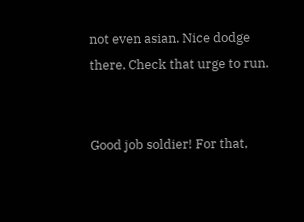not even asian. Nice dodge there. Check that urge to run.


Good job soldier! For that,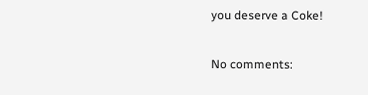you deserve a Coke!

No comments: